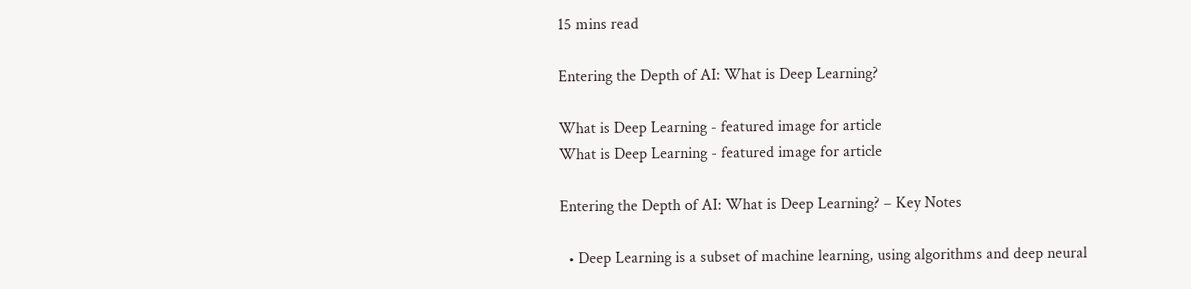15 mins read

Entering the Depth of AI: What is Deep Learning?

What is Deep Learning - featured image for article
What is Deep Learning - featured image for article

Entering the Depth of AI: What is Deep Learning? – Key Notes

  • Deep Learning is a subset of machine learning, using algorithms and deep neural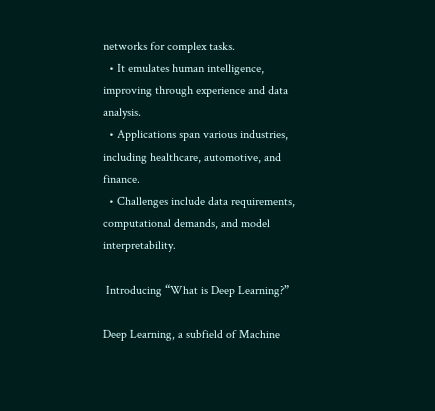networks for complex tasks.
  • It emulates human intelligence, improving through experience and data analysis.
  • Applications span various industries, including healthcare, automotive, and finance.
  • Challenges include data requirements, computational demands, and model interpretability.

 Introducing “What is Deep Learning?”

Deep Learning, a subfield of Machine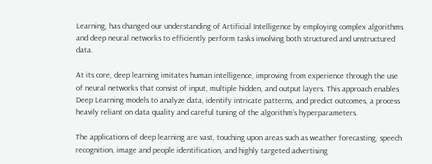Learning, has changed our understanding of Artificial Intelligence by employing complex algorithms and deep neural networks to efficiently perform tasks involving both structured and unstructured data.

At its core, deep learning imitates human intelligence, improving from experience through the use of neural networks that consist of input, multiple hidden, and output layers. This approach enables Deep Learning models to analyze data, identify intricate patterns, and predict outcomes, a process heavily reliant on data quality and careful tuning of the algorithm’s hyperparameters.

The applications of deep learning are vast, touching upon areas such as weather forecasting, speech recognition, image and people identification, and highly targeted advertising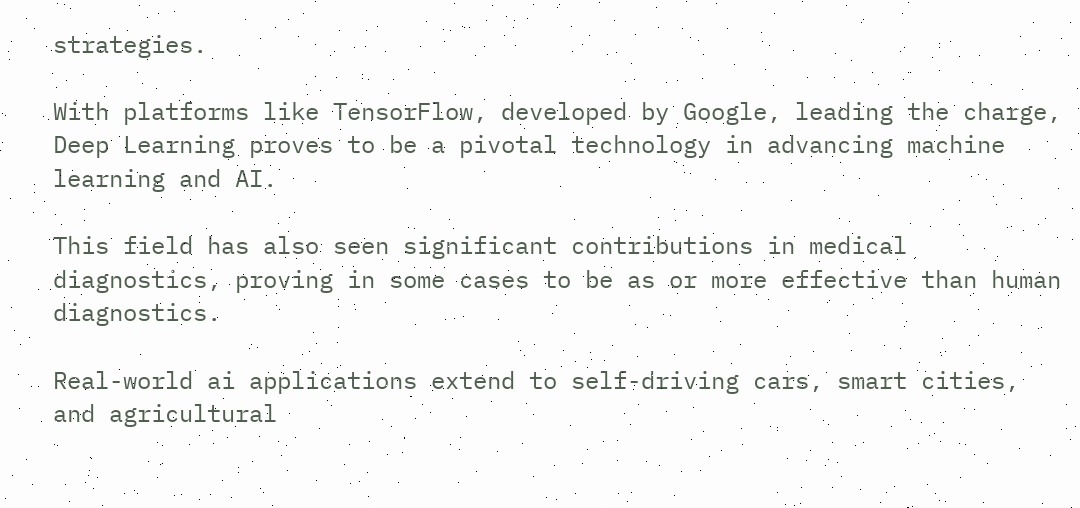strategies.

With platforms like TensorFlow, developed by Google, leading the charge, Deep Learning proves to be a pivotal technology in advancing machine learning and AI.

This field has also seen significant contributions in medical diagnostics, proving in some cases to be as or more effective than human diagnostics.

Real-world ai applications extend to self-driving cars, smart cities, and agricultural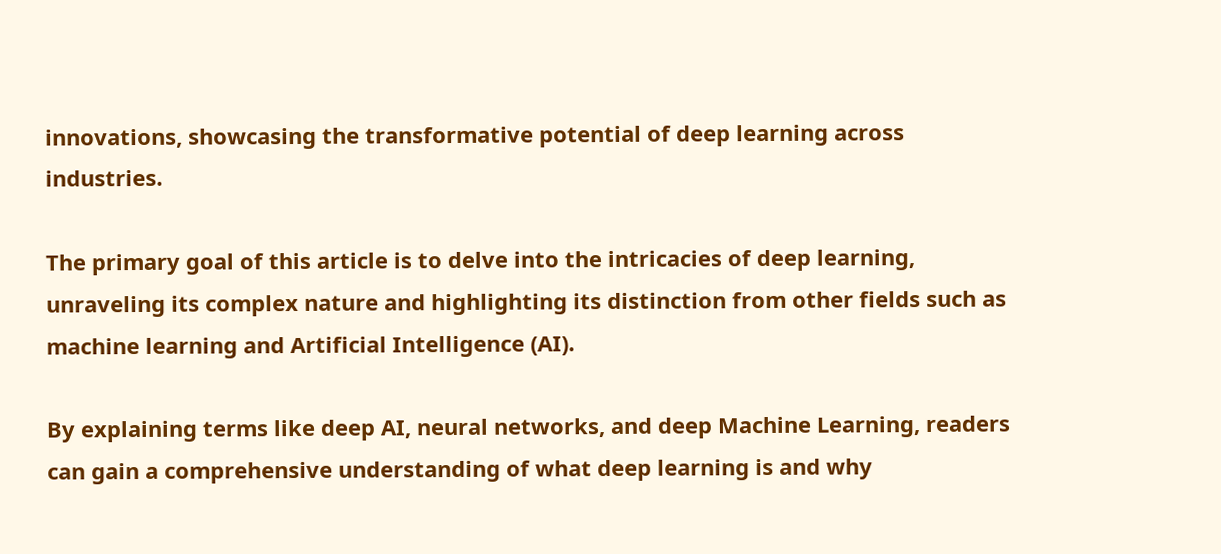innovations, showcasing the transformative potential of deep learning across industries.

The primary goal of this article is to delve into the intricacies of deep learning, unraveling its complex nature and highlighting its distinction from other fields such as machine learning and Artificial Intelligence (AI).

By explaining terms like deep AI, neural networks, and deep Machine Learning, readers can gain a comprehensive understanding of what deep learning is and why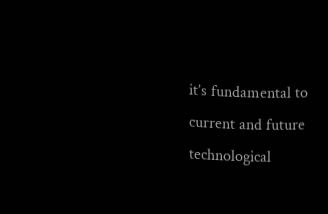it’s fundamental to current and future technological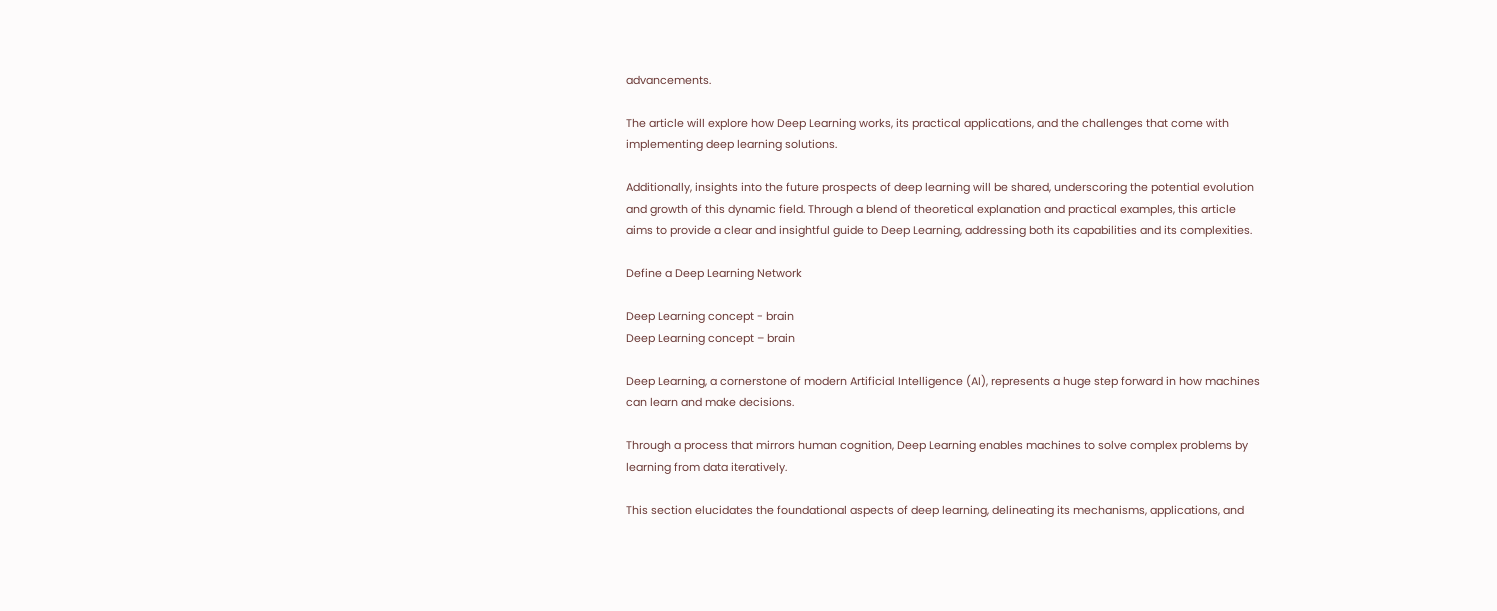advancements.

The article will explore how Deep Learning works, its practical applications, and the challenges that come with implementing deep learning solutions.

Additionally, insights into the future prospects of deep learning will be shared, underscoring the potential evolution and growth of this dynamic field. Through a blend of theoretical explanation and practical examples, this article aims to provide a clear and insightful guide to Deep Learning, addressing both its capabilities and its complexities.

Define a Deep Learning Network

Deep Learning concept - brain
Deep Learning concept – brain

Deep Learning, a cornerstone of modern Artificial Intelligence (AI), represents a huge step forward in how machines can learn and make decisions.

Through a process that mirrors human cognition, Deep Learning enables machines to solve complex problems by learning from data iteratively.

This section elucidates the foundational aspects of deep learning, delineating its mechanisms, applications, and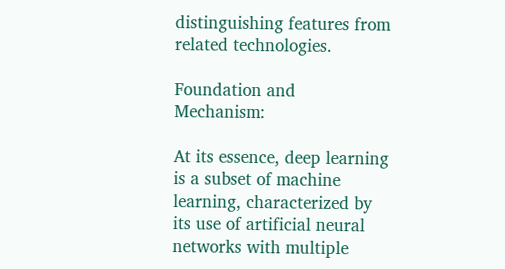distinguishing features from related technologies.

Foundation and Mechanism:

At its essence, deep learning is a subset of machine learning, characterized by its use of artificial neural networks with multiple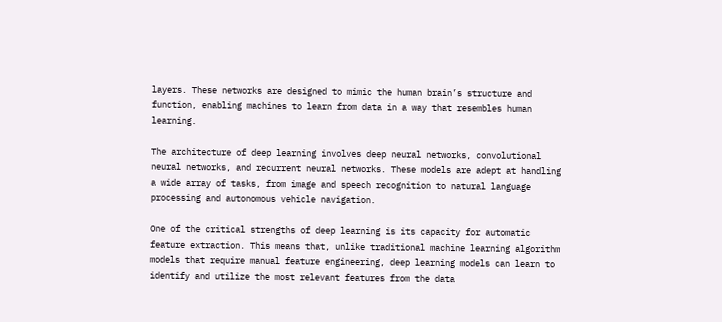layers. These networks are designed to mimic the human brain’s structure and function, enabling machines to learn from data in a way that resembles human learning.

The architecture of deep learning involves deep neural networks, convolutional neural networks, and recurrent neural networks. These models are adept at handling a wide array of tasks, from image and speech recognition to natural language processing and autonomous vehicle navigation.

One of the critical strengths of deep learning is its capacity for automatic feature extraction. This means that, unlike traditional machine learning algorithm models that require manual feature engineering, deep learning models can learn to identify and utilize the most relevant features from the data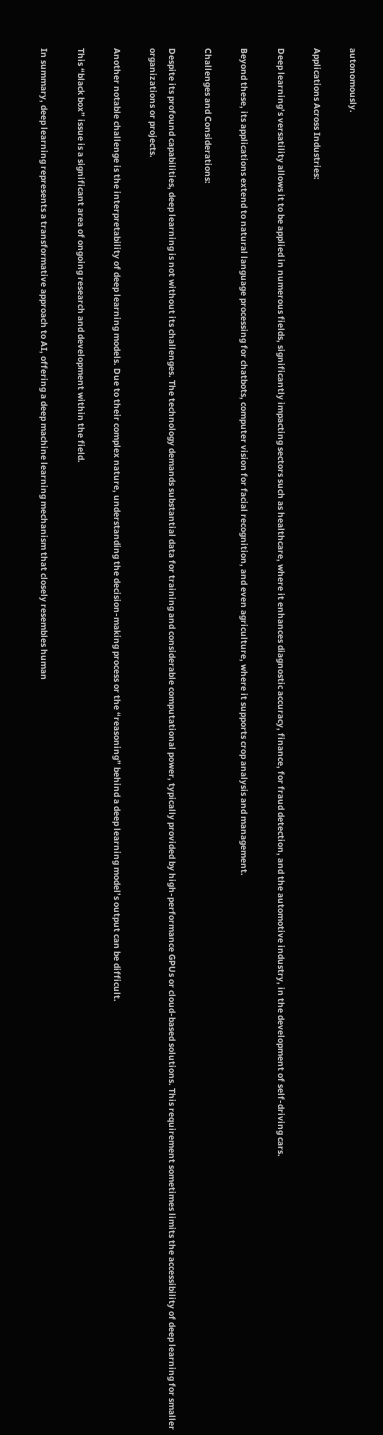autonomously.

Applications Across Industries:

Deep learning’s versatility allows it to be applied in numerous fields, significantly impacting sectors such as healthcare, where it enhances diagnostic accuracy, finance, for fraud detection, and the automotive industry, in the development of self-driving cars.

Beyond these, its applications extend to natural language processing for chatbots, computer vision for facial recognition, and even agriculture, where it supports crop analysis and management.

Challenges and Considerations:

Despite its profound capabilities, deep learning is not without its challenges. The technology demands substantial data for training and considerable computational power, typically provided by high-performance GPUs or cloud-based solutions. This requirement sometimes limits the accessibility of deep learning for smaller organizations or projects.

Another notable challenge is the interpretability of deep learning models. Due to their complex nature, understanding the decision-making process or the “reasoning” behind a deep learning model’s output can be difficult.

This “black box” issue is a significant area of ongoing research and development within the field.

In summary, deep learning represents a transformative approach to AI, offering a deep machine learning mechanism that closely resembles human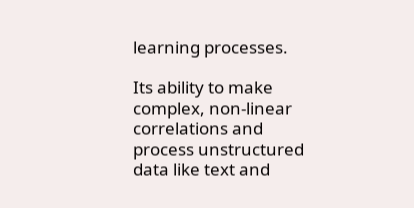learning processes.

Its ability to make complex, non-linear correlations and process unstructured data like text and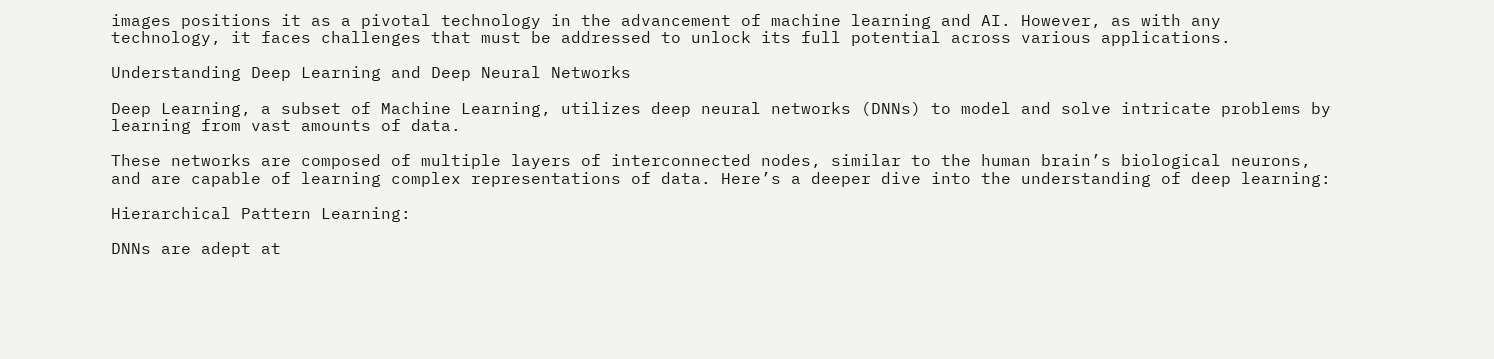images positions it as a pivotal technology in the advancement of machine learning and AI. However, as with any technology, it faces challenges that must be addressed to unlock its full potential across various applications.

Understanding Deep Learning and Deep Neural Networks

Deep Learning, a subset of Machine Learning, utilizes deep neural networks (DNNs) to model and solve intricate problems by learning from vast amounts of data.

These networks are composed of multiple layers of interconnected nodes, similar to the human brain’s biological neurons, and are capable of learning complex representations of data. Here’s a deeper dive into the understanding of deep learning:

Hierarchical Pattern Learning:

DNNs are adept at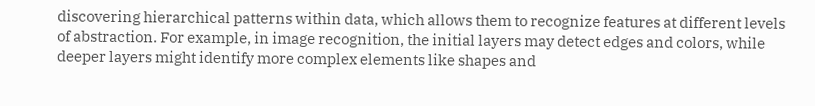discovering hierarchical patterns within data, which allows them to recognize features at different levels of abstraction. For example, in image recognition, the initial layers may detect edges and colors, while deeper layers might identify more complex elements like shapes and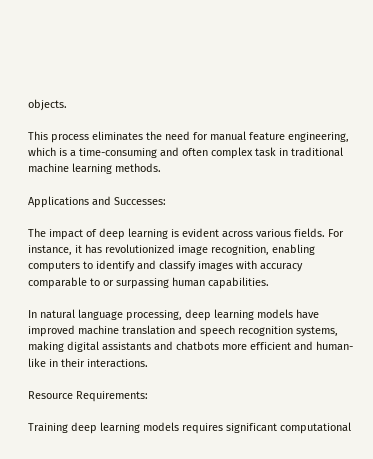objects.

This process eliminates the need for manual feature engineering, which is a time-consuming and often complex task in traditional machine learning methods.

Applications and Successes:

The impact of deep learning is evident across various fields. For instance, it has revolutionized image recognition, enabling computers to identify and classify images with accuracy comparable to or surpassing human capabilities.

In natural language processing, deep learning models have improved machine translation and speech recognition systems, making digital assistants and chatbots more efficient and human-like in their interactions.

Resource Requirements:

Training deep learning models requires significant computational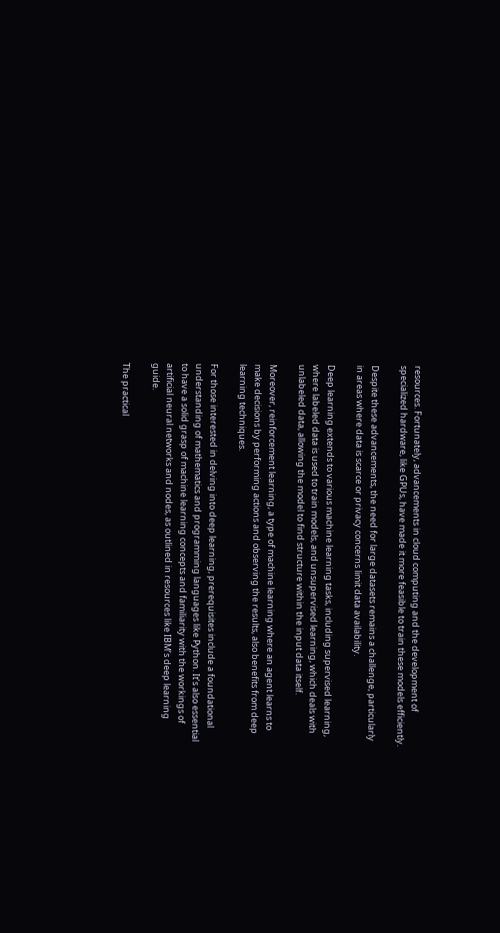resources. Fortunately, advancements in cloud computing and the development of specialized hardware, like GPUs, have made it more feasible to train these models efficiently.

Despite these advancements, the need for large datasets remains a challenge, particularly in areas where data is scarce or privacy concerns limit data availability.

Deep learning extends to various machine learning tasks, including supervised learning, where labeled data is used to train models, and unsupervised learning, which deals with unlabeled data, allowing the model to find structure within the input data itself.

Moreover, reinforcement learning, a type of machine learning where an agent learns to make decisions by performing actions and observing the results, also benefits from deep learning techniques.

For those interested in delving into deep learning, prerequisites include a foundational understanding of mathematics and programming languages like Python. It’s also essential to have a solid grasp of machine learning concepts and familiarity with the workings of artificial neural networks and nodes, as outlined in resources like IBM’s deep learning guide.

The practical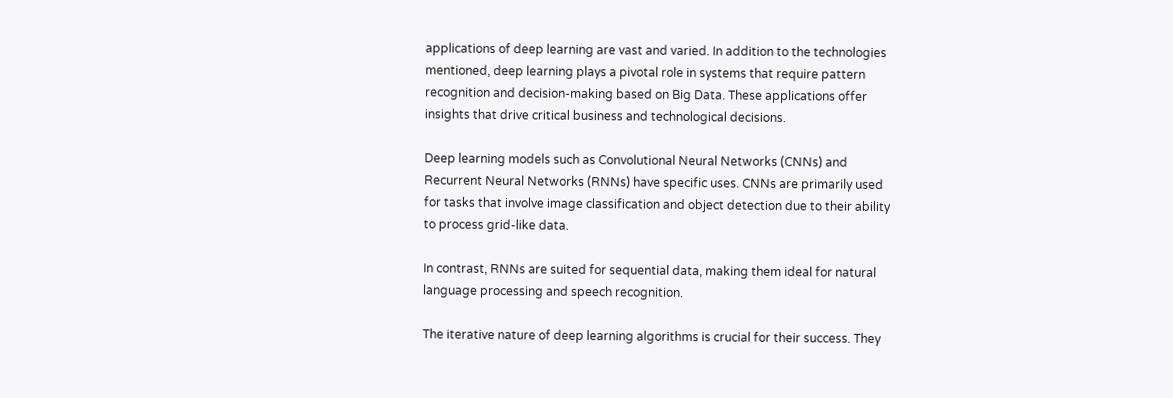applications of deep learning are vast and varied. In addition to the technologies mentioned, deep learning plays a pivotal role in systems that require pattern recognition and decision-making based on Big Data. These applications offer insights that drive critical business and technological decisions.

Deep learning models such as Convolutional Neural Networks (CNNs) and Recurrent Neural Networks (RNNs) have specific uses. CNNs are primarily used for tasks that involve image classification and object detection due to their ability to process grid-like data.

In contrast, RNNs are suited for sequential data, making them ideal for natural language processing and speech recognition.

The iterative nature of deep learning algorithms is crucial for their success. They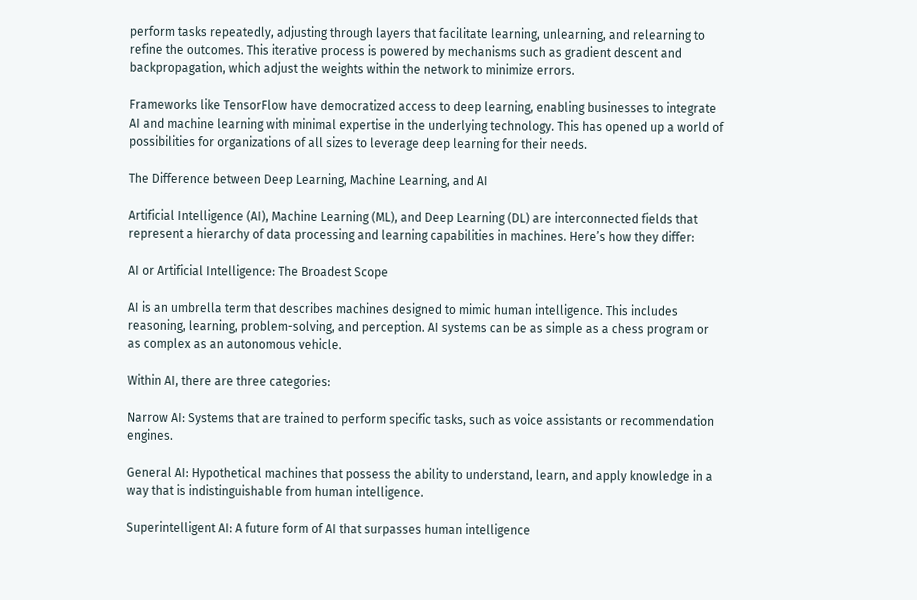perform tasks repeatedly, adjusting through layers that facilitate learning, unlearning, and relearning to refine the outcomes. This iterative process is powered by mechanisms such as gradient descent and backpropagation, which adjust the weights within the network to minimize errors.

Frameworks like TensorFlow have democratized access to deep learning, enabling businesses to integrate AI and machine learning with minimal expertise in the underlying technology. This has opened up a world of possibilities for organizations of all sizes to leverage deep learning for their needs.

The Difference between Deep Learning, Machine Learning, and AI

Artificial Intelligence (AI), Machine Learning (ML), and Deep Learning (DL) are interconnected fields that represent a hierarchy of data processing and learning capabilities in machines. Here’s how they differ:

AI or Artificial Intelligence: The Broadest Scope

AI is an umbrella term that describes machines designed to mimic human intelligence. This includes reasoning, learning, problem-solving, and perception. AI systems can be as simple as a chess program or as complex as an autonomous vehicle.

Within AI, there are three categories:

Narrow AI: Systems that are trained to perform specific tasks, such as voice assistants or recommendation engines.

General AI: Hypothetical machines that possess the ability to understand, learn, and apply knowledge in a way that is indistinguishable from human intelligence.

Superintelligent AI: A future form of AI that surpasses human intelligence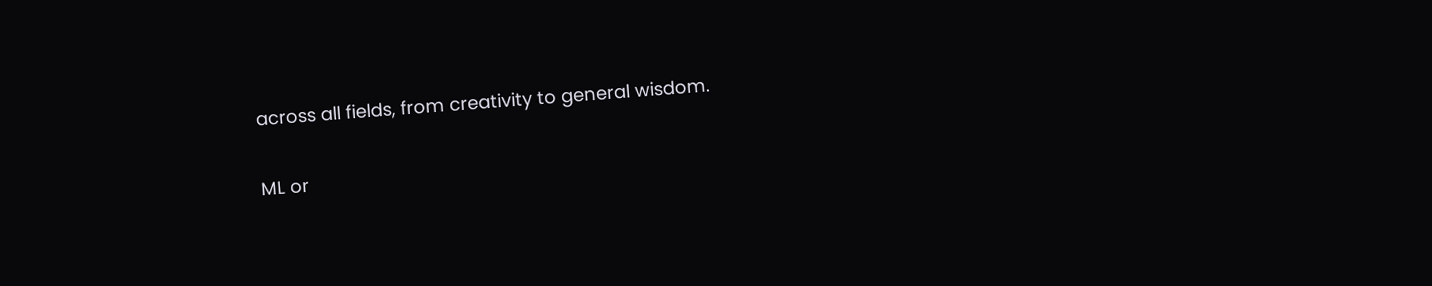across all fields, from creativity to general wisdom.

ML or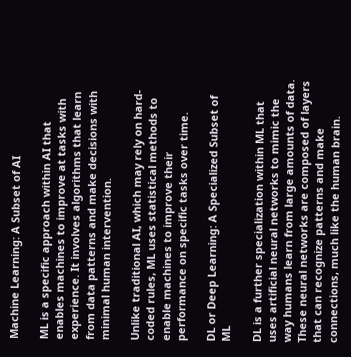Machine Learning: A Subset of AI

ML is a specific approach within AI that enables machines to improve at tasks with experience. It involves algorithms that learn from data patterns and make decisions with minimal human intervention.

Unlike traditional AI, which may rely on hard-coded rules, ML uses statistical methods to enable machines to improve their performance on specific tasks over time.

DL or Deep Learning: A Specialized Subset of ML

DL is a further specialization within ML that uses artificial neural networks to mimic the way humans learn from large amounts of data. These neural networks are composed of layers that can recognize patterns and make connections, much like the human brain.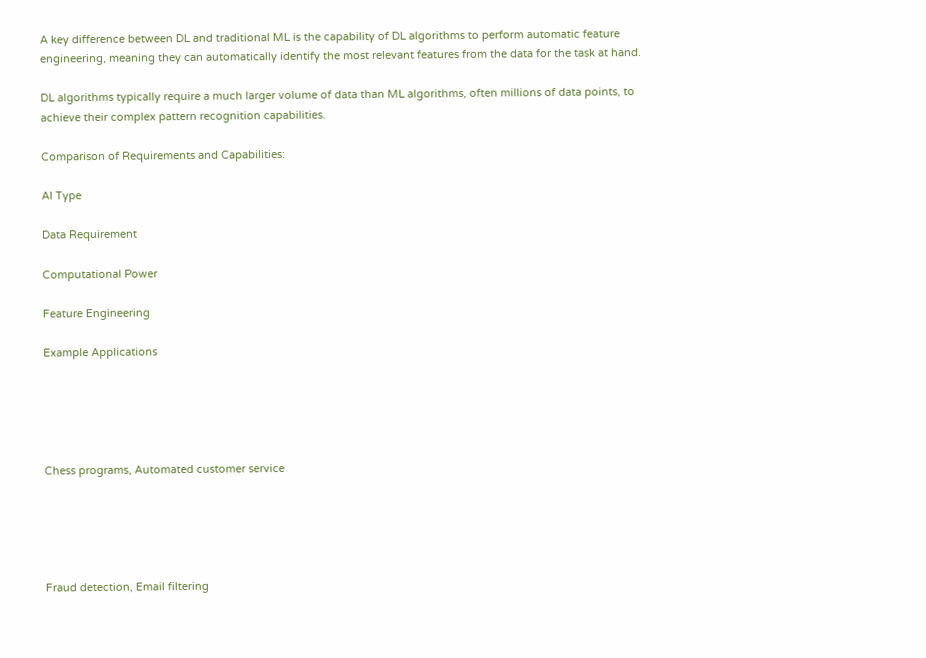A key difference between DL and traditional ML is the capability of DL algorithms to perform automatic feature engineering, meaning they can automatically identify the most relevant features from the data for the task at hand.

DL algorithms typically require a much larger volume of data than ML algorithms, often millions of data points, to achieve their complex pattern recognition capabilities.

Comparison of Requirements and Capabilities:

AI Type

Data Requirement

Computational Power

Feature Engineering

Example Applications





Chess programs, Automated customer service





Fraud detection, Email filtering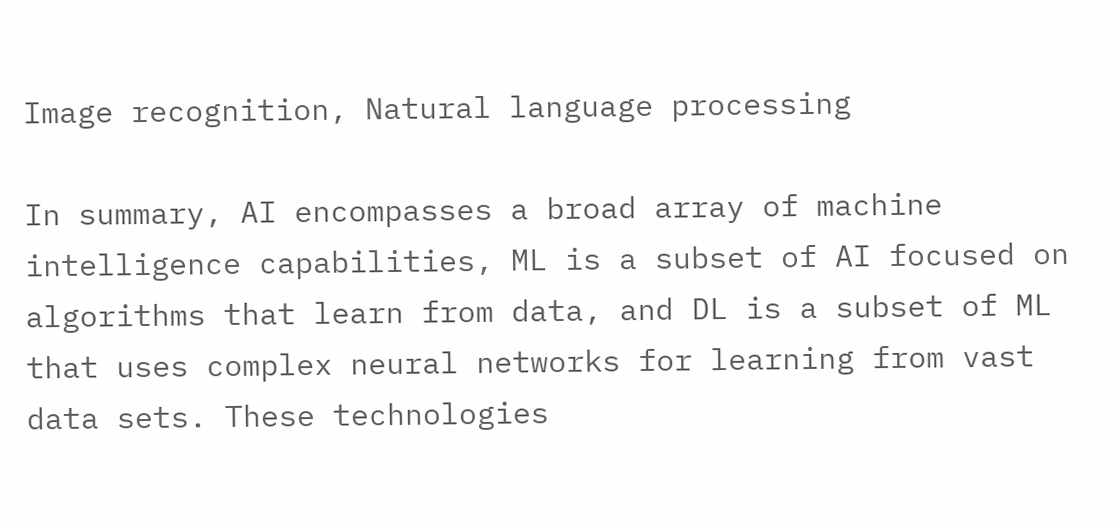Image recognition, Natural language processing

In summary, AI encompasses a broad array of machine intelligence capabilities, ML is a subset of AI focused on algorithms that learn from data, and DL is a subset of ML that uses complex neural networks for learning from vast data sets. These technologies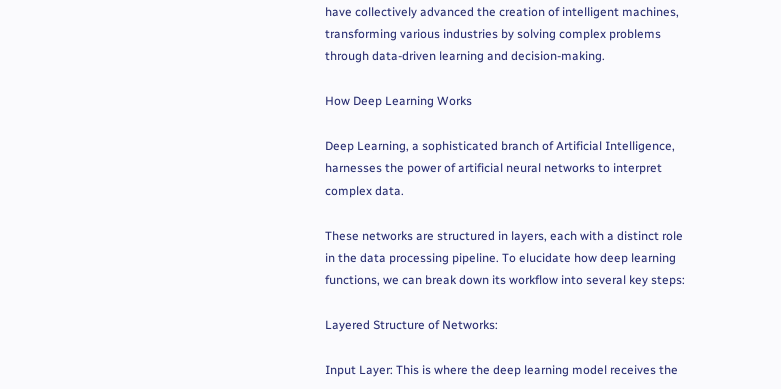have collectively advanced the creation of intelligent machines, transforming various industries by solving complex problems through data-driven learning and decision-making.

How Deep Learning Works

Deep Learning, a sophisticated branch of Artificial Intelligence, harnesses the power of artificial neural networks to interpret complex data.

These networks are structured in layers, each with a distinct role in the data processing pipeline. To elucidate how deep learning functions, we can break down its workflow into several key steps:

Layered Structure of Networks:

Input Layer: This is where the deep learning model receives the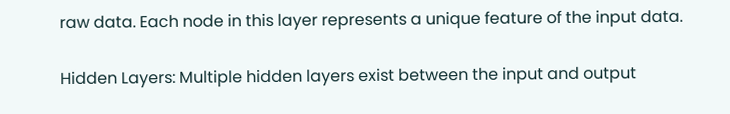raw data. Each node in this layer represents a unique feature of the input data.

Hidden Layers: Multiple hidden layers exist between the input and output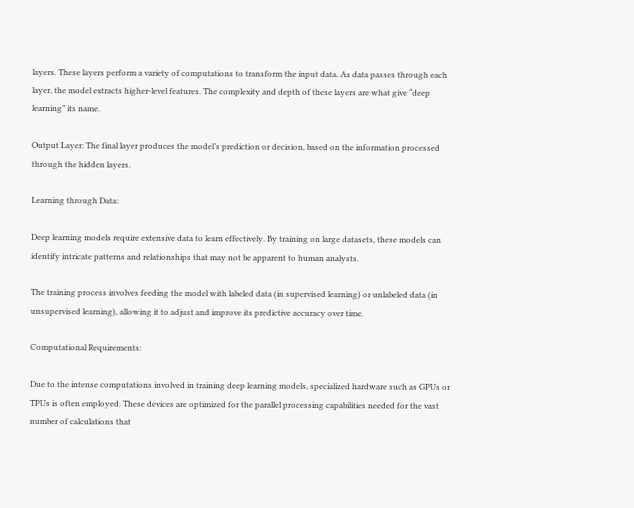layers. These layers perform a variety of computations to transform the input data. As data passes through each layer, the model extracts higher-level features. The complexity and depth of these layers are what give “deep learning” its name.

Output Layer: The final layer produces the model’s prediction or decision, based on the information processed through the hidden layers.

Learning through Data:

Deep learning models require extensive data to learn effectively. By training on large datasets, these models can identify intricate patterns and relationships that may not be apparent to human analysts.

The training process involves feeding the model with labeled data (in supervised learning) or unlabeled data (in unsupervised learning), allowing it to adjust and improve its predictive accuracy over time.

Computational Requirements:

Due to the intense computations involved in training deep learning models, specialized hardware such as GPUs or TPUs is often employed. These devices are optimized for the parallel processing capabilities needed for the vast number of calculations that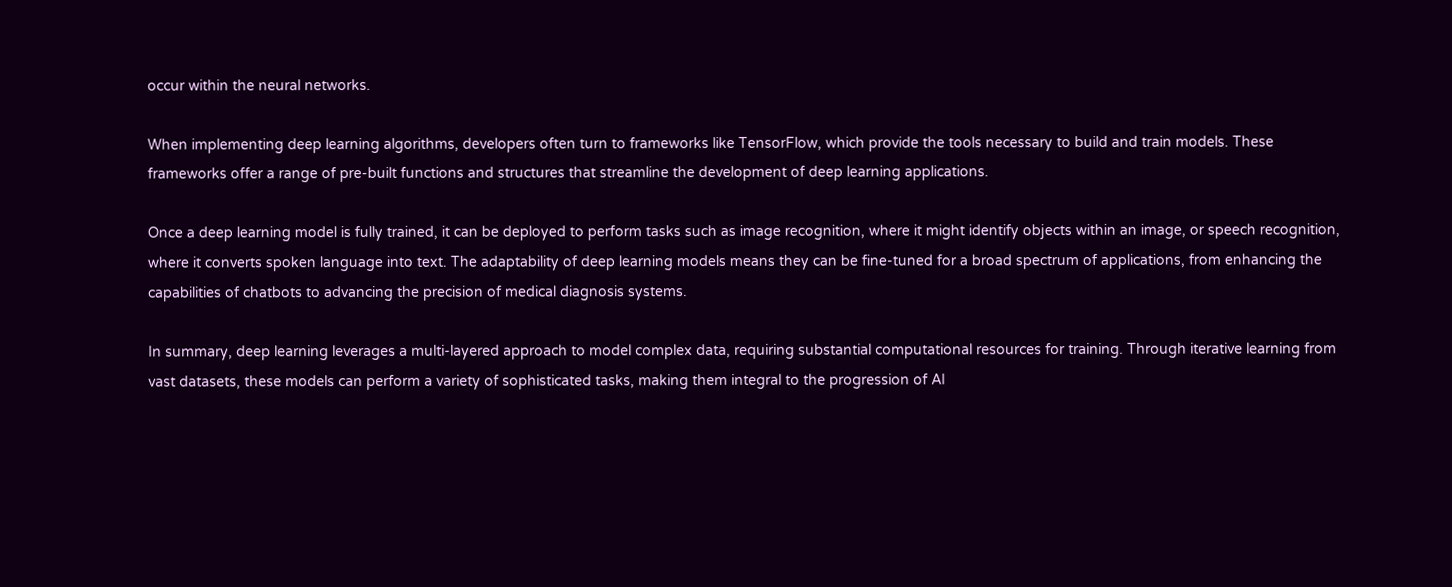occur within the neural networks.

When implementing deep learning algorithms, developers often turn to frameworks like TensorFlow, which provide the tools necessary to build and train models. These frameworks offer a range of pre-built functions and structures that streamline the development of deep learning applications.

Once a deep learning model is fully trained, it can be deployed to perform tasks such as image recognition, where it might identify objects within an image, or speech recognition, where it converts spoken language into text. The adaptability of deep learning models means they can be fine-tuned for a broad spectrum of applications, from enhancing the capabilities of chatbots to advancing the precision of medical diagnosis systems.

In summary, deep learning leverages a multi-layered approach to model complex data, requiring substantial computational resources for training. Through iterative learning from vast datasets, these models can perform a variety of sophisticated tasks, making them integral to the progression of AI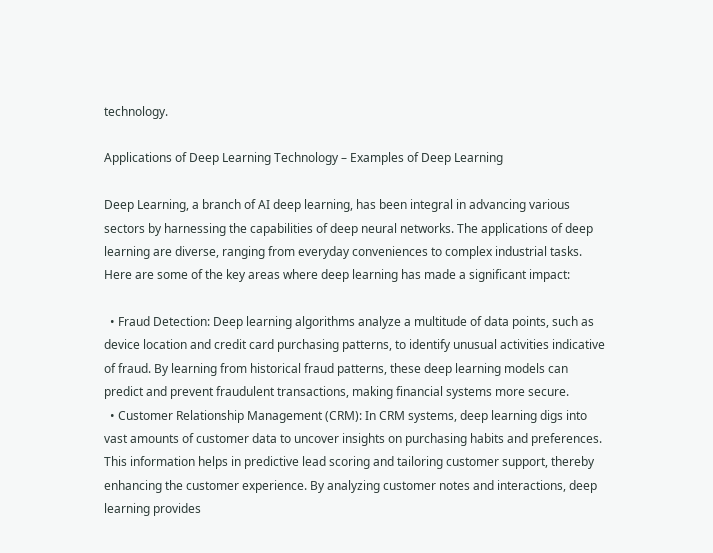technology.

Applications of Deep Learning Technology – Examples of Deep Learning

Deep Learning, a branch of AI deep learning, has been integral in advancing various sectors by harnessing the capabilities of deep neural networks. The applications of deep learning are diverse, ranging from everyday conveniences to complex industrial tasks. Here are some of the key areas where deep learning has made a significant impact:

  • Fraud Detection: Deep learning algorithms analyze a multitude of data points, such as device location and credit card purchasing patterns, to identify unusual activities indicative of fraud. By learning from historical fraud patterns, these deep learning models can predict and prevent fraudulent transactions, making financial systems more secure.
  • Customer Relationship Management (CRM): In CRM systems, deep learning digs into vast amounts of customer data to uncover insights on purchasing habits and preferences. This information helps in predictive lead scoring and tailoring customer support, thereby enhancing the customer experience. By analyzing customer notes and interactions, deep learning provides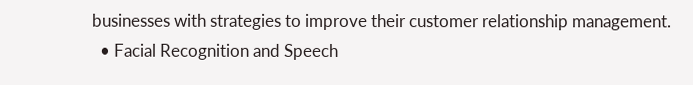businesses with strategies to improve their customer relationship management.
  • Facial Recognition and Speech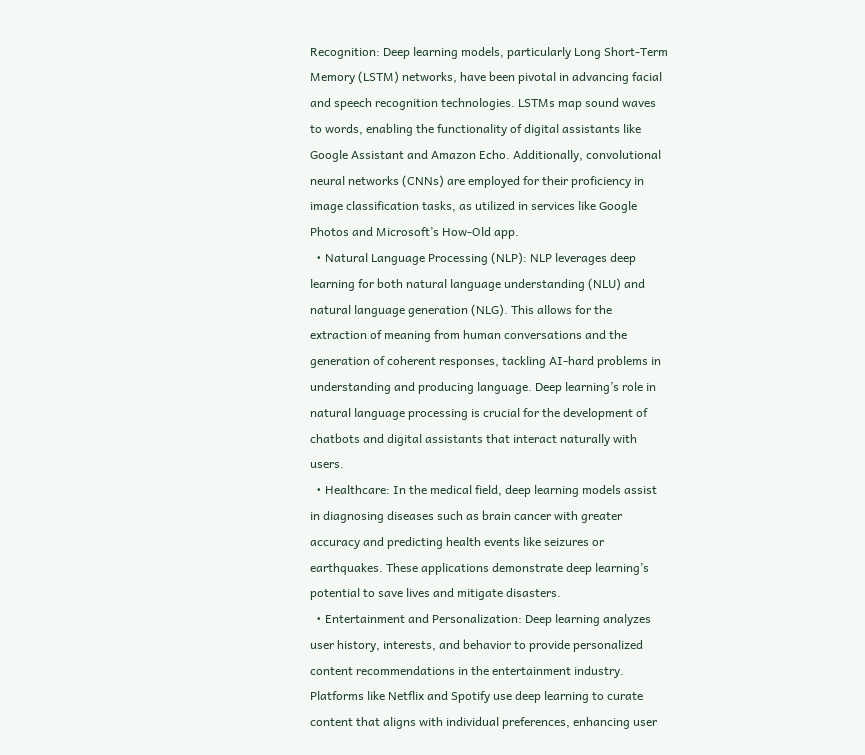Recognition: Deep learning models, particularly Long Short-Term Memory (LSTM) networks, have been pivotal in advancing facial and speech recognition technologies. LSTMs map sound waves to words, enabling the functionality of digital assistants like Google Assistant and Amazon Echo. Additionally, convolutional neural networks (CNNs) are employed for their proficiency in image classification tasks, as utilized in services like Google Photos and Microsoft’s How-Old app.
  • Natural Language Processing (NLP): NLP leverages deep learning for both natural language understanding (NLU) and natural language generation (NLG). This allows for the extraction of meaning from human conversations and the generation of coherent responses, tackling AI-hard problems in understanding and producing language. Deep learning’s role in natural language processing is crucial for the development of chatbots and digital assistants that interact naturally with users.
  • Healthcare: In the medical field, deep learning models assist in diagnosing diseases such as brain cancer with greater accuracy and predicting health events like seizures or earthquakes. These applications demonstrate deep learning’s potential to save lives and mitigate disasters.
  • Entertainment and Personalization: Deep learning analyzes user history, interests, and behavior to provide personalized content recommendations in the entertainment industry. Platforms like Netflix and Spotify use deep learning to curate content that aligns with individual preferences, enhancing user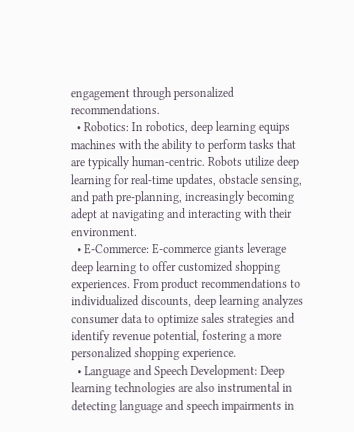engagement through personalized recommendations.
  • Robotics: In robotics, deep learning equips machines with the ability to perform tasks that are typically human-centric. Robots utilize deep learning for real-time updates, obstacle sensing, and path pre-planning, increasingly becoming adept at navigating and interacting with their environment.
  • E-Commerce: E-commerce giants leverage deep learning to offer customized shopping experiences. From product recommendations to individualized discounts, deep learning analyzes consumer data to optimize sales strategies and identify revenue potential, fostering a more personalized shopping experience.
  • Language and Speech Development: Deep learning technologies are also instrumental in detecting language and speech impairments in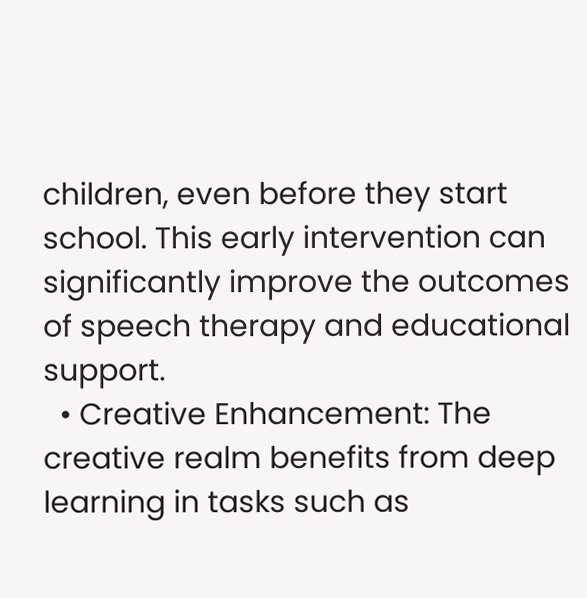children, even before they start school. This early intervention can significantly improve the outcomes of speech therapy and educational support.
  • Creative Enhancement: The creative realm benefits from deep learning in tasks such as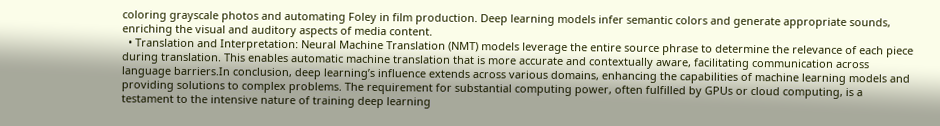coloring grayscale photos and automating Foley in film production. Deep learning models infer semantic colors and generate appropriate sounds, enriching the visual and auditory aspects of media content.
  • Translation and Interpretation: Neural Machine Translation (NMT) models leverage the entire source phrase to determine the relevance of each piece during translation. This enables automatic machine translation that is more accurate and contextually aware, facilitating communication across language barriers.In conclusion, deep learning’s influence extends across various domains, enhancing the capabilities of machine learning models and providing solutions to complex problems. The requirement for substantial computing power, often fulfilled by GPUs or cloud computing, is a testament to the intensive nature of training deep learning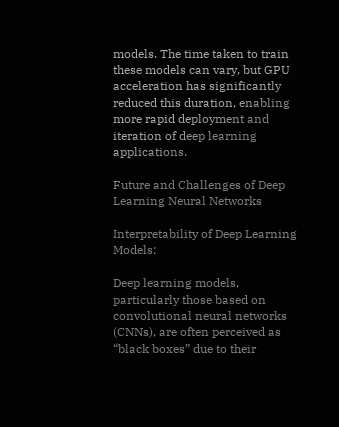models. The time taken to train these models can vary, but GPU acceleration has significantly reduced this duration, enabling more rapid deployment and iteration of deep learning applications.

Future and Challenges of Deep Learning Neural Networks

Interpretability of Deep Learning Models:

Deep learning models, particularly those based on convolutional neural networks (CNNs), are often perceived as “black boxes” due to their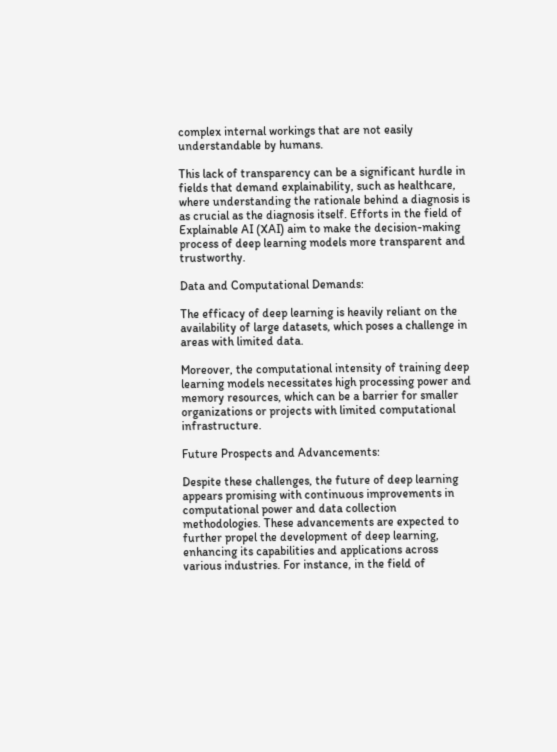complex internal workings that are not easily understandable by humans.

This lack of transparency can be a significant hurdle in fields that demand explainability, such as healthcare, where understanding the rationale behind a diagnosis is as crucial as the diagnosis itself. Efforts in the field of Explainable AI (XAI) aim to make the decision-making process of deep learning models more transparent and trustworthy.

Data and Computational Demands:

The efficacy of deep learning is heavily reliant on the availability of large datasets, which poses a challenge in areas with limited data.

Moreover, the computational intensity of training deep learning models necessitates high processing power and memory resources, which can be a barrier for smaller organizations or projects with limited computational infrastructure.

Future Prospects and Advancements:

Despite these challenges, the future of deep learning appears promising with continuous improvements in computational power and data collection methodologies. These advancements are expected to further propel the development of deep learning, enhancing its capabilities and applications across various industries. For instance, in the field of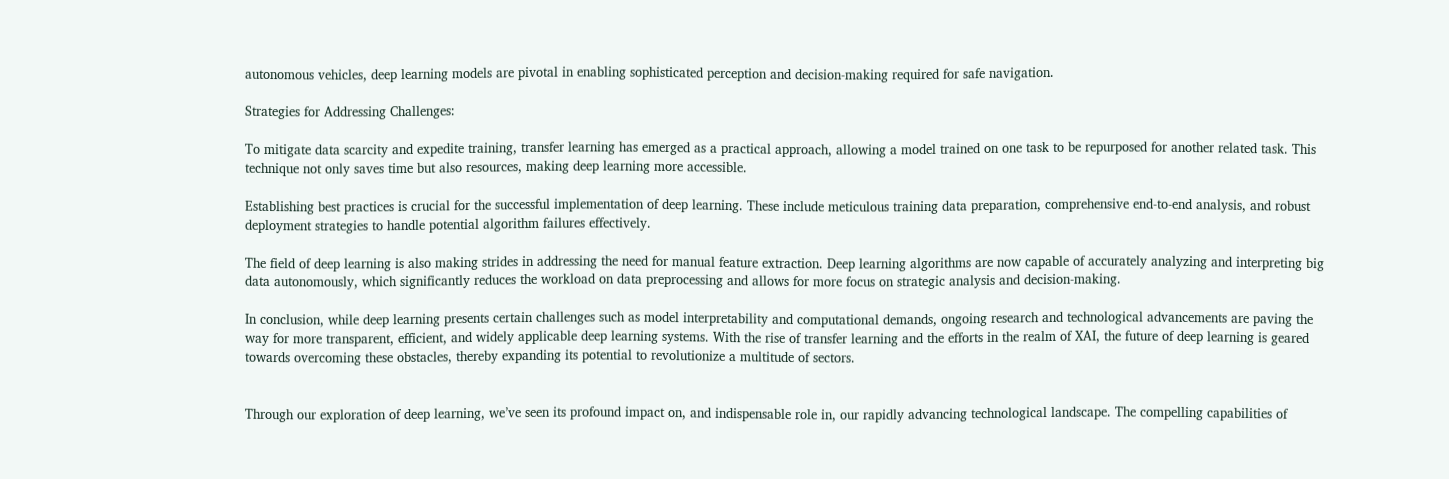autonomous vehicles, deep learning models are pivotal in enabling sophisticated perception and decision-making required for safe navigation.

Strategies for Addressing Challenges:

To mitigate data scarcity and expedite training, transfer learning has emerged as a practical approach, allowing a model trained on one task to be repurposed for another related task. This technique not only saves time but also resources, making deep learning more accessible.

Establishing best practices is crucial for the successful implementation of deep learning. These include meticulous training data preparation, comprehensive end-to-end analysis, and robust deployment strategies to handle potential algorithm failures effectively.

The field of deep learning is also making strides in addressing the need for manual feature extraction. Deep learning algorithms are now capable of accurately analyzing and interpreting big data autonomously, which significantly reduces the workload on data preprocessing and allows for more focus on strategic analysis and decision-making.

In conclusion, while deep learning presents certain challenges such as model interpretability and computational demands, ongoing research and technological advancements are paving the way for more transparent, efficient, and widely applicable deep learning systems. With the rise of transfer learning and the efforts in the realm of XAI, the future of deep learning is geared towards overcoming these obstacles, thereby expanding its potential to revolutionize a multitude of sectors.


Through our exploration of deep learning, we’ve seen its profound impact on, and indispensable role in, our rapidly advancing technological landscape. The compelling capabilities of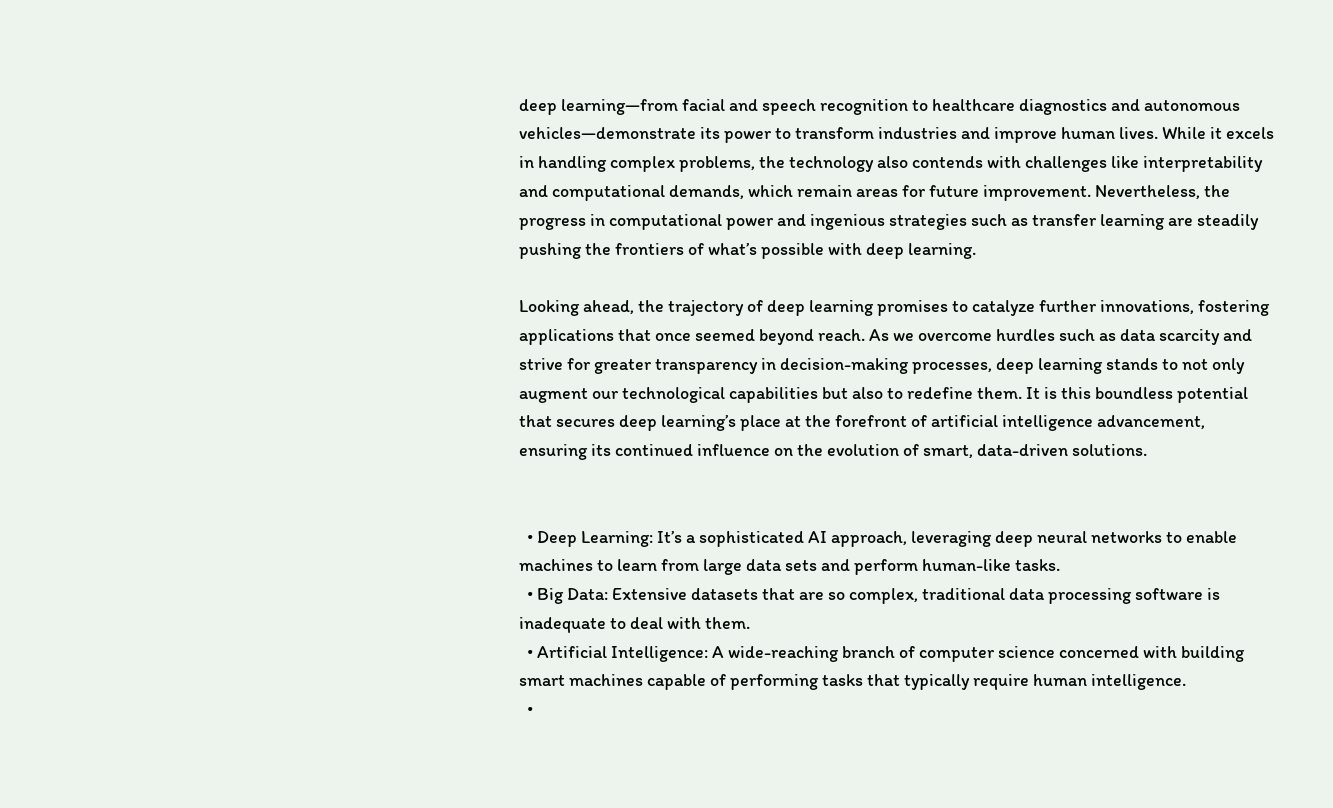deep learning—from facial and speech recognition to healthcare diagnostics and autonomous vehicles—demonstrate its power to transform industries and improve human lives. While it excels in handling complex problems, the technology also contends with challenges like interpretability and computational demands, which remain areas for future improvement. Nevertheless, the progress in computational power and ingenious strategies such as transfer learning are steadily pushing the frontiers of what’s possible with deep learning.

Looking ahead, the trajectory of deep learning promises to catalyze further innovations, fostering applications that once seemed beyond reach. As we overcome hurdles such as data scarcity and strive for greater transparency in decision-making processes, deep learning stands to not only augment our technological capabilities but also to redefine them. It is this boundless potential that secures deep learning’s place at the forefront of artificial intelligence advancement, ensuring its continued influence on the evolution of smart, data-driven solutions.


  • Deep Learning: It’s a sophisticated AI approach, leveraging deep neural networks to enable machines to learn from large data sets and perform human-like tasks.
  • Big Data: Extensive datasets that are so complex, traditional data processing software is inadequate to deal with them.
  • Artificial Intelligence: A wide-reaching branch of computer science concerned with building smart machines capable of performing tasks that typically require human intelligence.
  •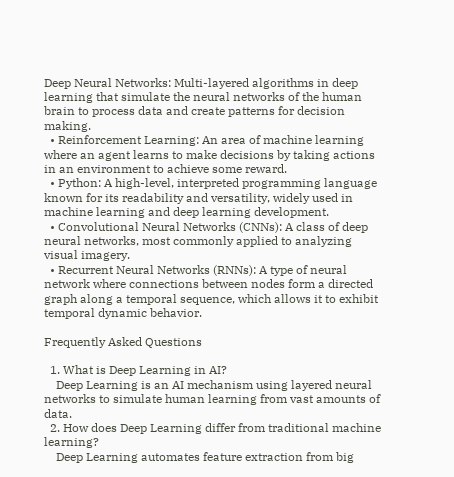Deep Neural Networks: Multi-layered algorithms in deep learning that simulate the neural networks of the human brain to process data and create patterns for decision making.
  • Reinforcement Learning: An area of machine learning where an agent learns to make decisions by taking actions in an environment to achieve some reward.
  • Python: A high-level, interpreted programming language known for its readability and versatility, widely used in machine learning and deep learning development.
  • Convolutional Neural Networks (CNNs): A class of deep neural networks, most commonly applied to analyzing visual imagery.
  • Recurrent Neural Networks (RNNs): A type of neural network where connections between nodes form a directed graph along a temporal sequence, which allows it to exhibit temporal dynamic behavior.

Frequently Asked Questions

  1. What is Deep Learning in AI?
    Deep Learning is an AI mechanism using layered neural networks to simulate human learning from vast amounts of data.
  2. How does Deep Learning differ from traditional machine learning?
    Deep Learning automates feature extraction from big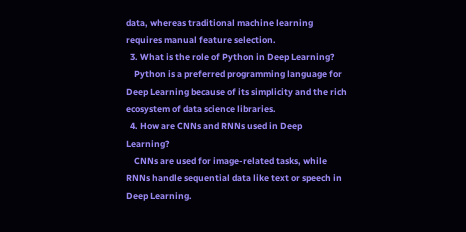data, whereas traditional machine learning requires manual feature selection.
  3. What is the role of Python in Deep Learning?
    Python is a preferred programming language for Deep Learning because of its simplicity and the rich ecosystem of data science libraries.
  4. How are CNNs and RNNs used in Deep Learning?
    CNNs are used for image-related tasks, while RNNs handle sequential data like text or speech in Deep Learning.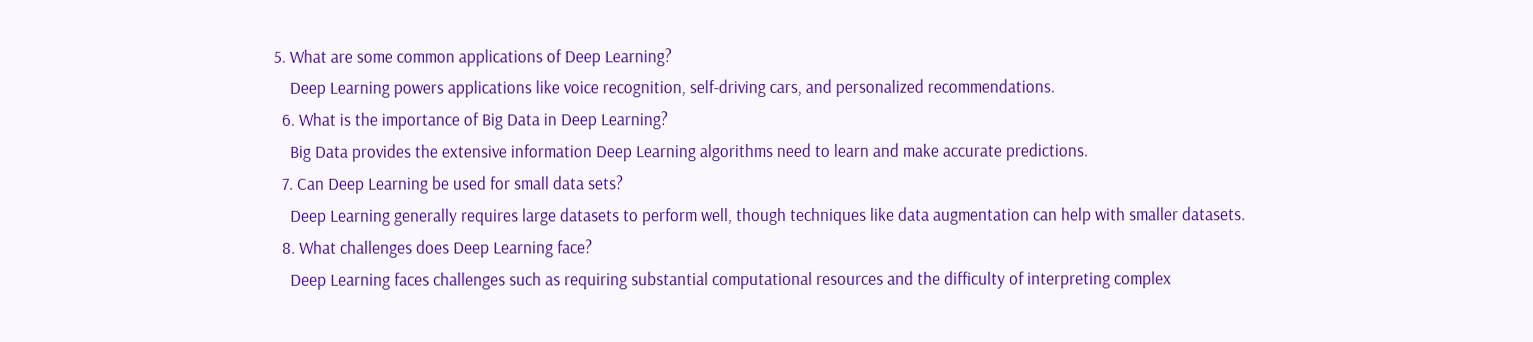5. What are some common applications of Deep Learning?
    Deep Learning powers applications like voice recognition, self-driving cars, and personalized recommendations.
  6. What is the importance of Big Data in Deep Learning?
    Big Data provides the extensive information Deep Learning algorithms need to learn and make accurate predictions.
  7. Can Deep Learning be used for small data sets?
    Deep Learning generally requires large datasets to perform well, though techniques like data augmentation can help with smaller datasets.
  8. What challenges does Deep Learning face?
    Deep Learning faces challenges such as requiring substantial computational resources and the difficulty of interpreting complex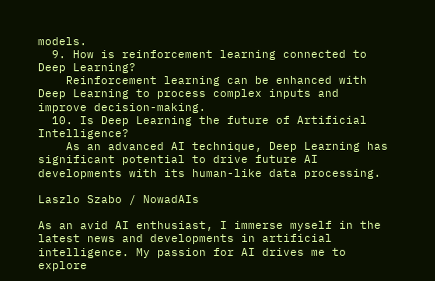models.
  9. How is reinforcement learning connected to Deep Learning?
    Reinforcement learning can be enhanced with Deep Learning to process complex inputs and improve decision-making.
  10. Is Deep Learning the future of Artificial Intelligence?
    As an advanced AI technique, Deep Learning has significant potential to drive future AI developments with its human-like data processing.

Laszlo Szabo / NowadAIs

As an avid AI enthusiast, I immerse myself in the latest news and developments in artificial intelligence. My passion for AI drives me to explore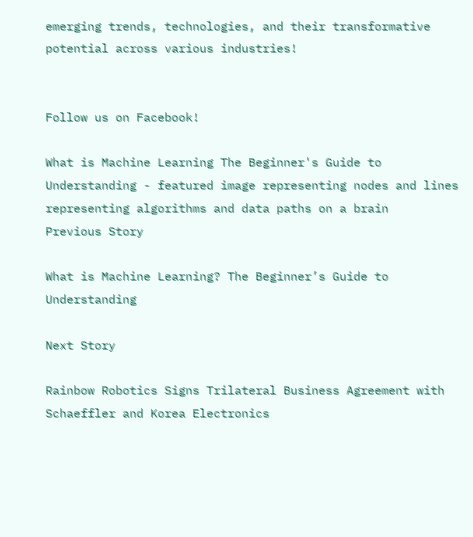emerging trends, technologies, and their transformative potential across various industries!


Follow us on Facebook!

What is Machine Learning The Beginner's Guide to Understanding - featured image representing nodes and lines representing algorithms and data paths on a brain
Previous Story

What is Machine Learning? The Beginner’s Guide to Understanding

Next Story

Rainbow Robotics Signs Trilateral Business Agreement with Schaeffler and Korea Electronics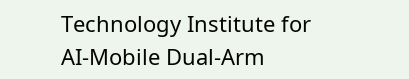Technology Institute for AI-Mobile Dual-Arm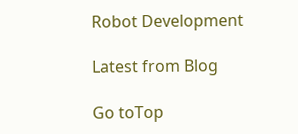Robot Development

Latest from Blog

Go toTop